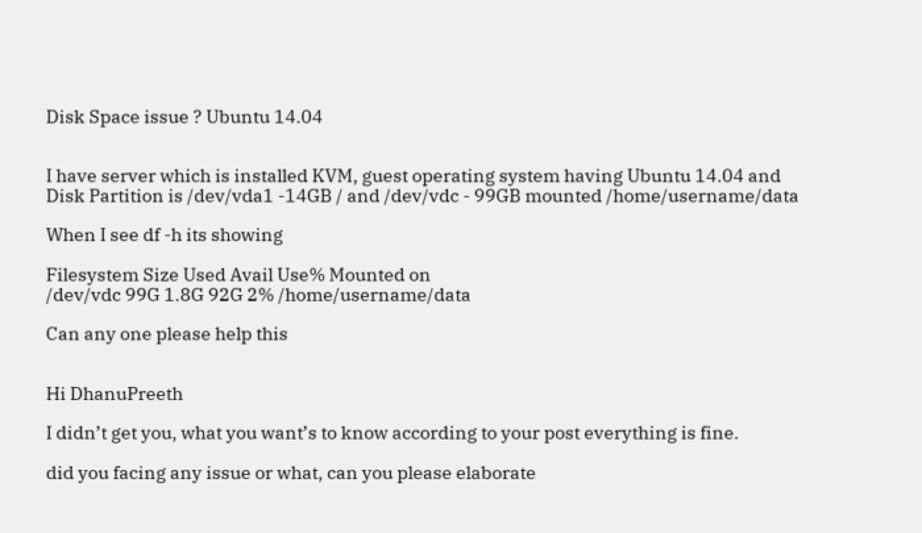Disk Space issue ? Ubuntu 14.04


I have server which is installed KVM, guest operating system having Ubuntu 14.04 and Disk Partition is /dev/vda1 -14GB / and /dev/vdc - 99GB mounted /home/username/data

When I see df -h its showing

Filesystem Size Used Avail Use% Mounted on
/dev/vdc 99G 1.8G 92G 2% /home/username/data

Can any one please help this


Hi DhanuPreeth

I didn’t get you, what you want’s to know according to your post everything is fine.

did you facing any issue or what, can you please elaborate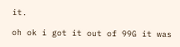it.

oh ok i got it out of 99G it was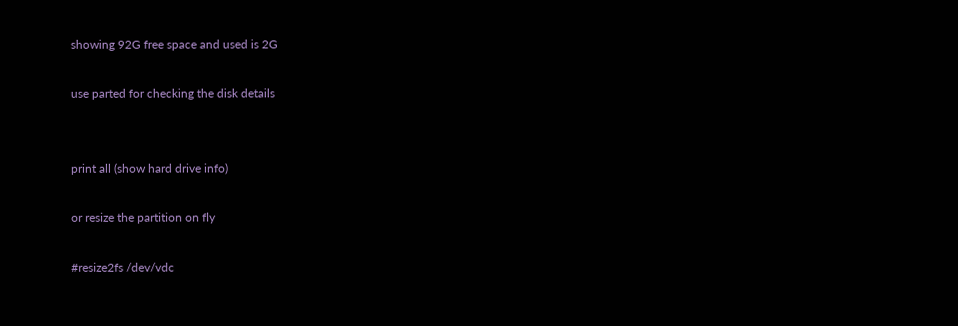showing 92G free space and used is 2G

use parted for checking the disk details


print all (show hard drive info)

or resize the partition on fly

#resize2fs /dev/vdc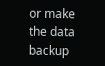or make the data backup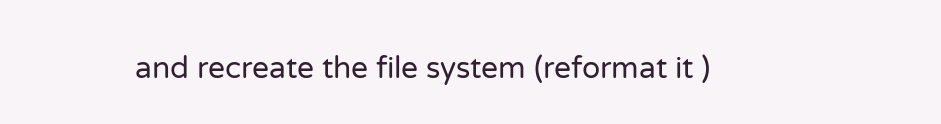and recreate the file system (reformat it )